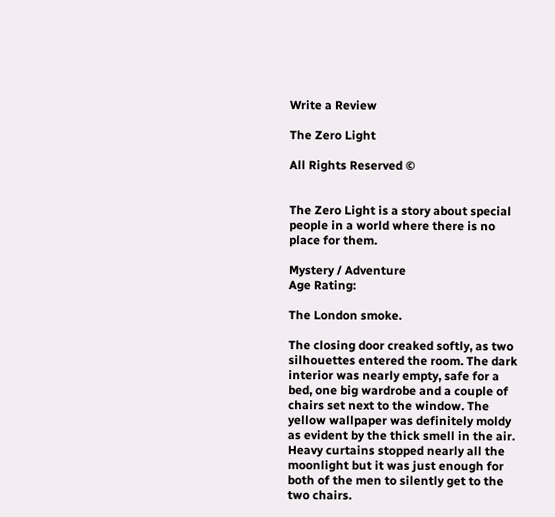Write a Review

The Zero Light

All Rights Reserved ©


The Zero Light is a story about special people in a world where there is no place for them.

Mystery / Adventure
Age Rating:

The London smoke.

The closing door creaked softly, as two silhouettes entered the room. The dark interior was nearly empty, safe for a bed, one big wardrobe and a couple of chairs set next to the window. The yellow wallpaper was definitely moldy as evident by the thick smell in the air. Heavy curtains stopped nearly all the moonlight but it was just enough for both of the men to silently get to the two chairs.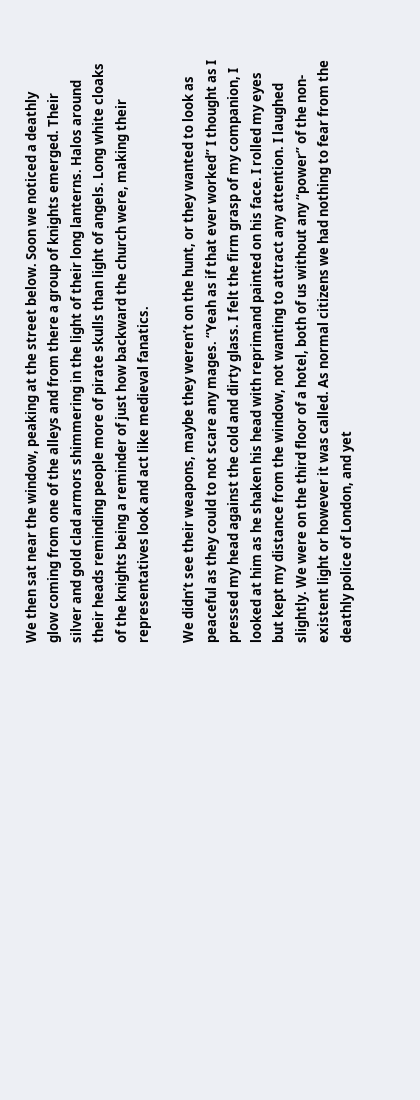We then sat near the window, peaking at the street below. Soon we noticed a deathly glow coming from one of the alleys and from there a group of knights emerged. Their silver and gold clad armors shimmering in the light of their long lanterns. Halos around their heads reminding people more of pirate skulls than light of angels. Long white cloaks of the knights being a reminder of just how backward the church were, making their representatives look and act like medieval fanatics.

We didn’t see their weapons, maybe they weren’t on the hunt, or they wanted to look as peaceful as they could to not scare any mages. “Yeah as if that ever worked” I thought as I pressed my head against the cold and dirty glass. I felt the firm grasp of my companion, I looked at him as he shaken his head with reprimand painted on his face. I rolled my eyes but kept my distance from the window, not wanting to attract any attention. I laughed slightly. We were on the third floor of a hotel, both of us without any “power” of the non-existent light or however it was called. As normal citizens we had nothing to fear from the deathly police of London, and yet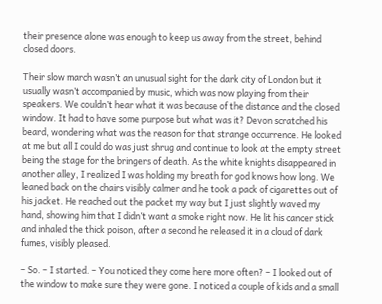their presence alone was enough to keep us away from the street, behind closed doors.

Their slow march wasn’t an unusual sight for the dark city of London but it usually wasn’t accompanied by music, which was now playing from their speakers. We couldn’t hear what it was because of the distance and the closed window. It had to have some purpose but what was it? Devon scratched his beard, wondering what was the reason for that strange occurrence. He looked at me but all I could do was just shrug and continue to look at the empty street being the stage for the bringers of death. As the white knights disappeared in another alley, I realized I was holding my breath for god knows how long. We leaned back on the chairs visibly calmer and he took a pack of cigarettes out of his jacket. He reached out the packet my way but I just slightly waved my hand, showing him that I didn’t want a smoke right now. He lit his cancer stick and inhaled the thick poison, after a second he released it in a cloud of dark fumes, visibly pleased.

– So. – I started. – You noticed they come here more often? – I looked out of the window to make sure they were gone. I noticed a couple of kids and a small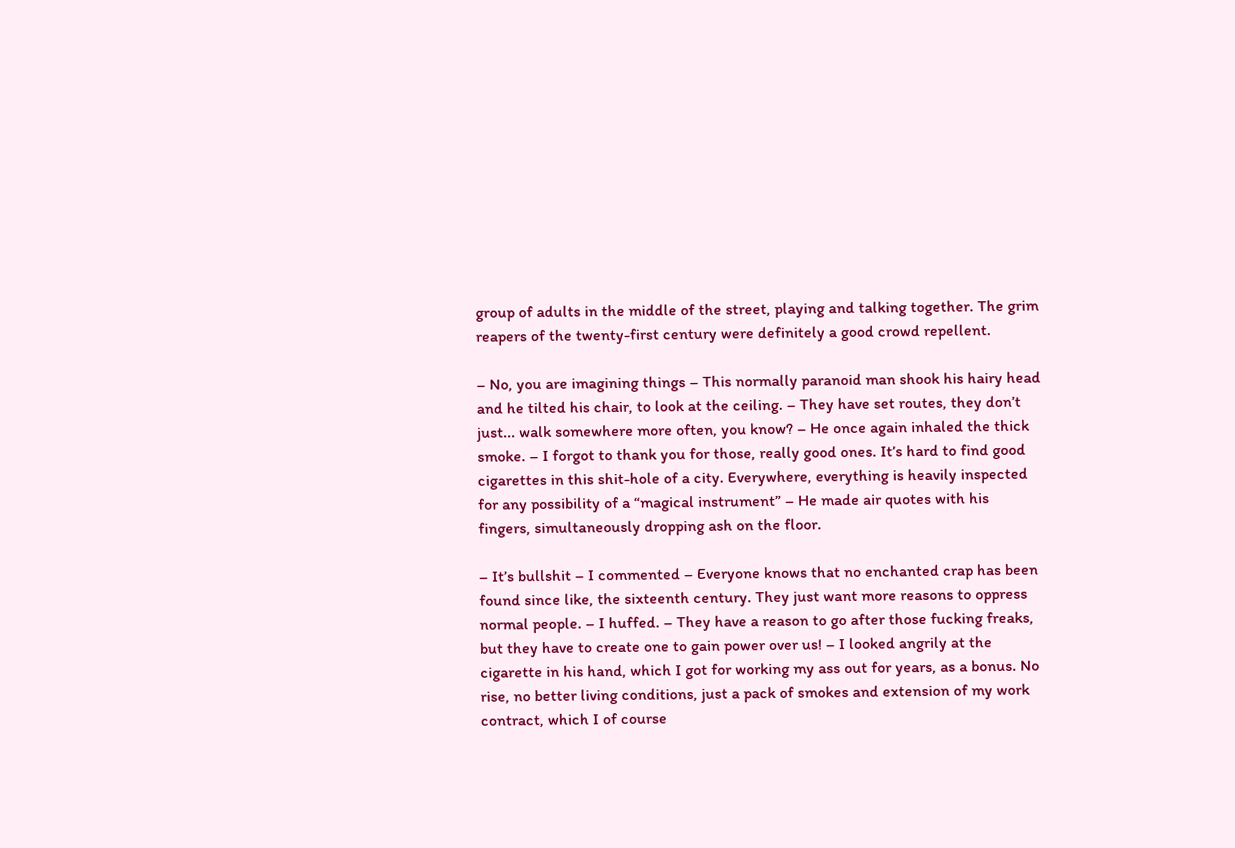group of adults in the middle of the street, playing and talking together. The grim reapers of the twenty-first century were definitely a good crowd repellent.

– No, you are imagining things – This normally paranoid man shook his hairy head and he tilted his chair, to look at the ceiling. – They have set routes, they don’t just... walk somewhere more often, you know? – He once again inhaled the thick smoke. – I forgot to thank you for those, really good ones. It’s hard to find good cigarettes in this shit-hole of a city. Everywhere, everything is heavily inspected for any possibility of a “magical instrument” – He made air quotes with his fingers, simultaneously dropping ash on the floor.

– It’s bullshit – I commented – Everyone knows that no enchanted crap has been found since like, the sixteenth century. They just want more reasons to oppress normal people. – I huffed. – They have a reason to go after those fucking freaks, but they have to create one to gain power over us! – I looked angrily at the cigarette in his hand, which I got for working my ass out for years, as a bonus. No rise, no better living conditions, just a pack of smokes and extension of my work contract, which I of course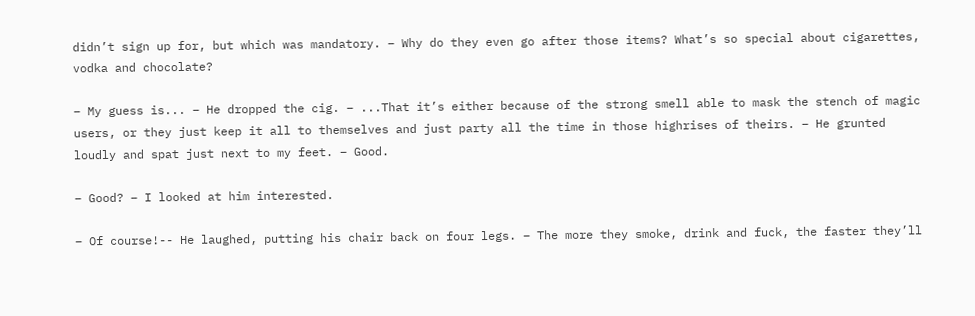didn’t sign up for, but which was mandatory. – Why do they even go after those items? What’s so special about cigarettes, vodka and chocolate?

– My guess is... – He dropped the cig. – ...That it’s either because of the strong smell able to mask the stench of magic users, or they just keep it all to themselves and just party all the time in those highrises of theirs. – He grunted loudly and spat just next to my feet. – Good.

– Good? – I looked at him interested.

– Of course!-- He laughed, putting his chair back on four legs. – The more they smoke, drink and fuck, the faster they’ll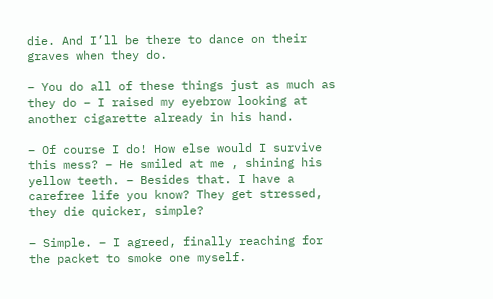die. And I’ll be there to dance on their graves when they do.

– You do all of these things just as much as they do – I raised my eyebrow looking at another cigarette already in his hand.

– Of course I do! How else would I survive this mess? – He smiled at me , shining his yellow teeth. – Besides that. I have a carefree life you know? They get stressed, they die quicker, simple?

– Simple. – I agreed, finally reaching for the packet to smoke one myself.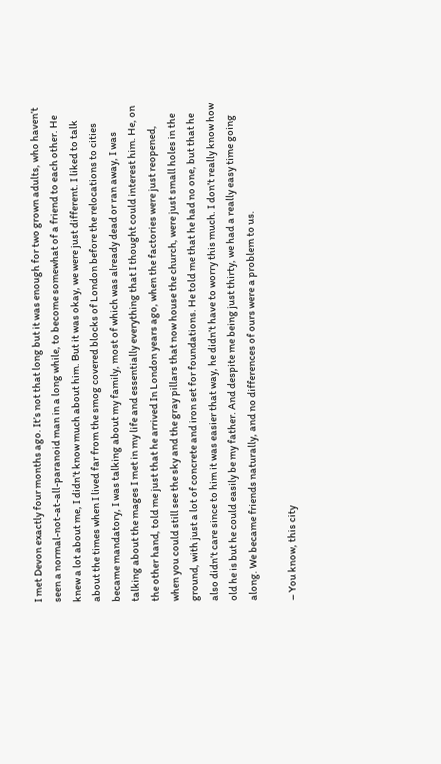I met Devon exactly four months ago. It’s not that long but it was enough for two grown adults, who haven’t seen a normal-not-at-all-paranoid man in a long while, to become somewhat of a friend to each other. He knew a lot about me, I didn’t know much about him. But it was okay, we were just different. I liked to talk about the times when I lived far from the smog covered blocks of London before the relocations to cities became mandatory, I was talking about my family, most of which was already dead or ran away, I was talking about the mages I met in my life and essentially everything that I thought could interest him. He, on the other hand, told me just that he arrived In London years ago, when the factories were just reopened, when you could still see the sky and the gray pillars that now house the church, were just small holes in the ground, with just a lot of concrete and iron set for foundations. He told me that he had no one, but that he also didn’t care since to him it was easier that way, he didn’t have to worry this much. I don’t really know how old he is but he could easily be my father. And despite me being just thirty, we had a really easy time going along. We became friends naturally, and no differences of ours were a problem to us.

– You know, this city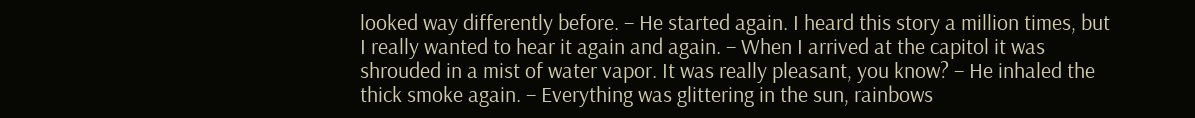looked way differently before. – He started again. I heard this story a million times, but I really wanted to hear it again and again. – When I arrived at the capitol it was shrouded in a mist of water vapor. It was really pleasant, you know? – He inhaled the thick smoke again. – Everything was glittering in the sun, rainbows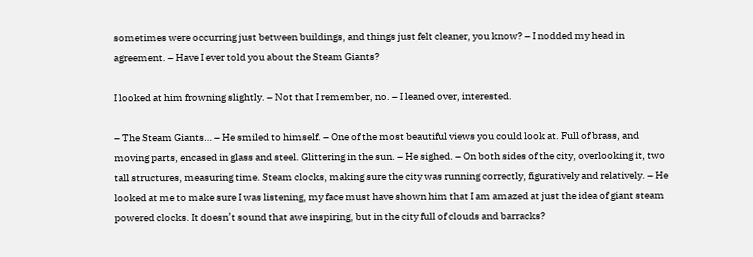sometimes were occurring just between buildings, and things just felt cleaner, you know? – I nodded my head in agreement. – Have I ever told you about the Steam Giants?

I looked at him frowning slightly. – Not that I remember, no. – I leaned over, interested.

– The Steam Giants… – He smiled to himself. – One of the most beautiful views you could look at. Full of brass, and moving parts, encased in glass and steel. Glittering in the sun. – He sighed. – On both sides of the city, overlooking it, two tall structures, measuring time. Steam clocks, making sure the city was running correctly, figuratively and relatively. – He looked at me to make sure I was listening, my face must have shown him that I am amazed at just the idea of giant steam powered clocks. It doesn’t sound that awe inspiring, but in the city full of clouds and barracks?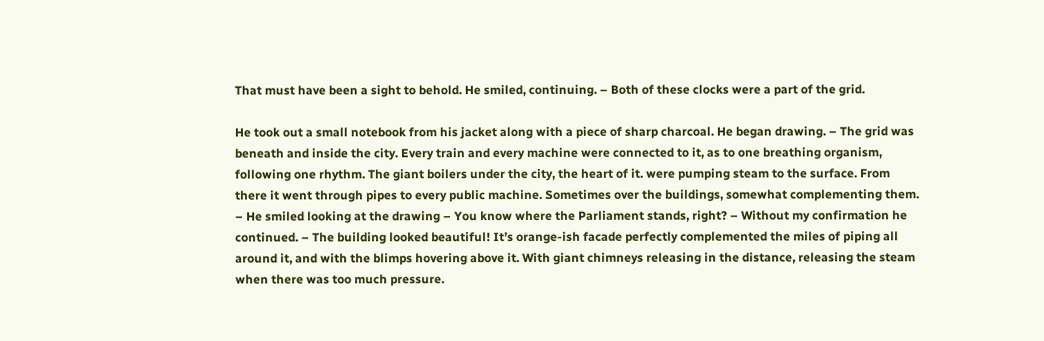That must have been a sight to behold. He smiled, continuing. – Both of these clocks were a part of the grid.

He took out a small notebook from his jacket along with a piece of sharp charcoal. He began drawing. – The grid was beneath and inside the city. Every train and every machine were connected to it, as to one breathing organism, following one rhythm. The giant boilers under the city, the heart of it. were pumping steam to the surface. From there it went through pipes to every public machine. Sometimes over the buildings, somewhat complementing them. – He smiled looking at the drawing – You know where the Parliament stands, right? – Without my confirmation he continued. – The building looked beautiful! It’s orange-ish facade perfectly complemented the miles of piping all around it, and with the blimps hovering above it. With giant chimneys releasing in the distance, releasing the steam when there was too much pressure.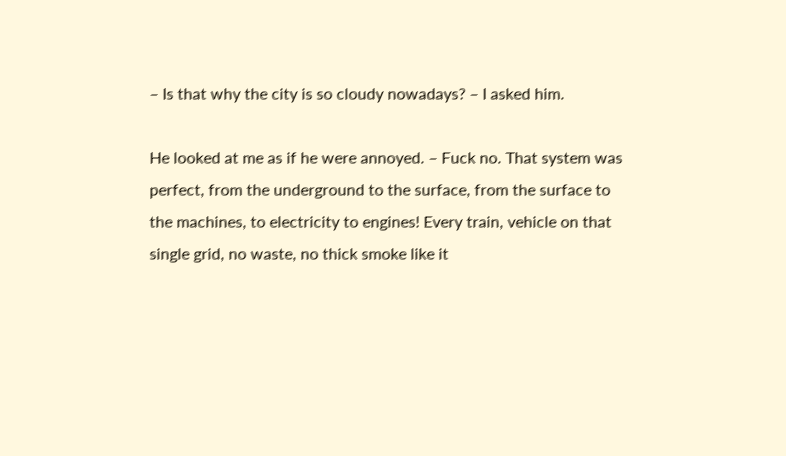– Is that why the city is so cloudy nowadays? – I asked him.

He looked at me as if he were annoyed. – Fuck no. That system was perfect, from the underground to the surface, from the surface to the machines, to electricity to engines! Every train, vehicle on that single grid, no waste, no thick smoke like it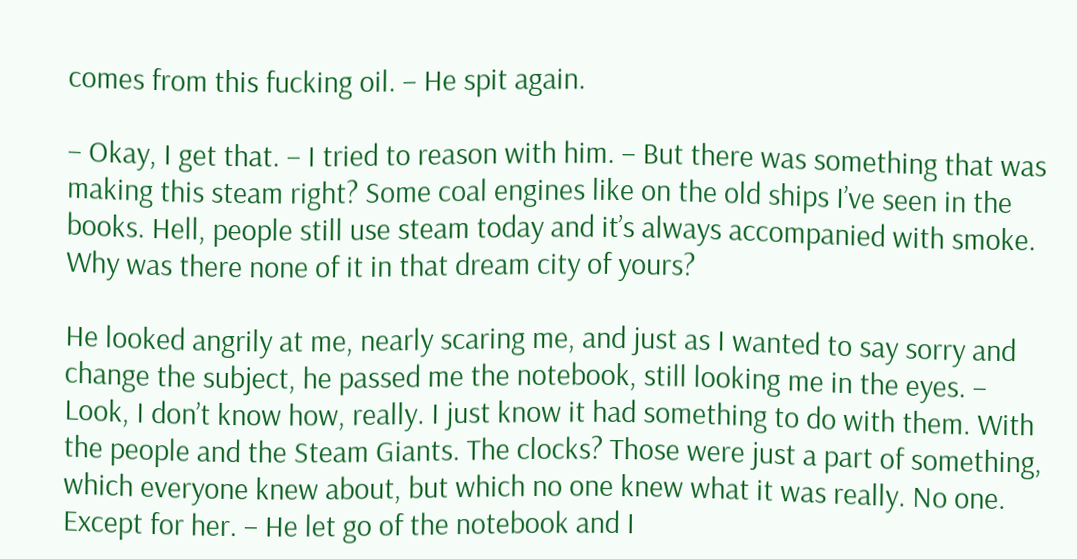comes from this fucking oil. – He spit again.

– Okay, I get that. – I tried to reason with him. – But there was something that was making this steam right? Some coal engines like on the old ships I’ve seen in the books. Hell, people still use steam today and it’s always accompanied with smoke. Why was there none of it in that dream city of yours?

He looked angrily at me, nearly scaring me, and just as I wanted to say sorry and change the subject, he passed me the notebook, still looking me in the eyes. – Look, I don’t know how, really. I just know it had something to do with them. With the people and the Steam Giants. The clocks? Those were just a part of something, which everyone knew about, but which no one knew what it was really. No one. Except for her. – He let go of the notebook and I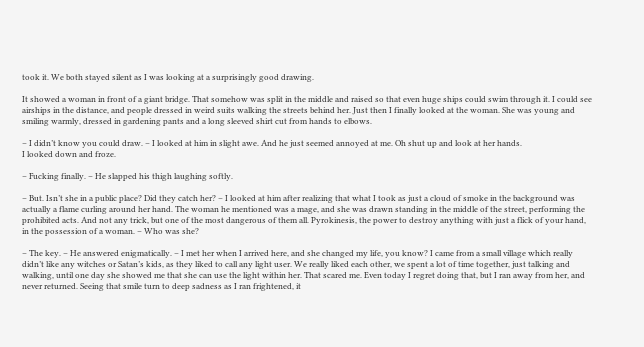took it. We both stayed silent as I was looking at a surprisingly good drawing.

It showed a woman in front of a giant bridge. That somehow was split in the middle and raised so that even huge ships could swim through it. I could see airships in the distance, and people dressed in weird suits walking the streets behind her. Just then I finally looked at the woman. She was young and smiling warmly, dressed in gardening pants and a long sleeved shirt cut from hands to elbows.

– I didn’t know you could draw. – I looked at him in slight awe. And he just seemed annoyed at me. Oh shut up and look at her hands.
I looked down and froze.

– Fucking finally. – He slapped his thigh laughing softly.

– But. Isn’t she in a public place? Did they catch her? – I looked at him after realizing that what I took as just a cloud of smoke in the background was actually a flame curling around her hand. The woman he mentioned was a mage, and she was drawn standing in the middle of the street, performing the prohibited acts. And not any trick, but one of the most dangerous of them all. Pyrokinesis, the power to destroy anything with just a flick of your hand, in the possession of a woman. – Who was she?

– The key. – He answered enigmatically. – I met her when I arrived here, and she changed my life, you know? I came from a small village which really didn’t like any witches or Satan’s kids, as they liked to call any light user. We really liked each other, we spent a lot of time together, just talking and walking, until one day she showed me that she can use the light within her. That scared me. Even today I regret doing that, but I ran away from her, and never returned. Seeing that smile turn to deep sadness as I ran frightened, it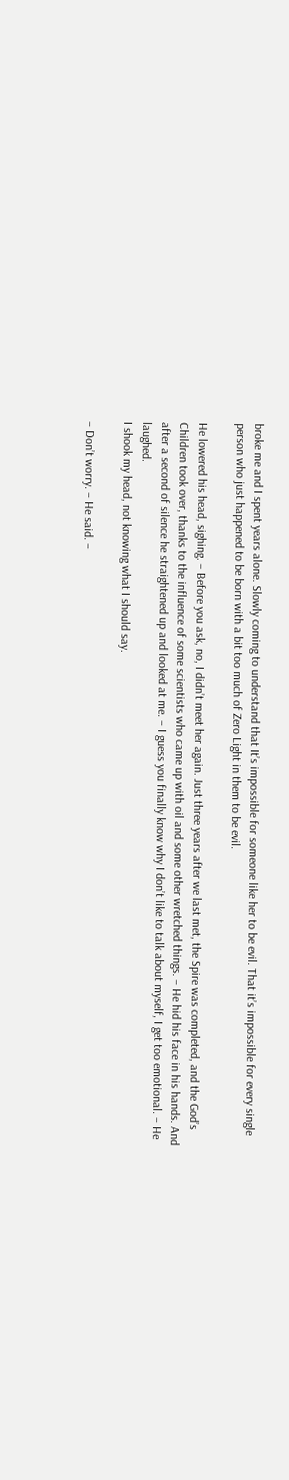broke me and I spent years alone. Slowly coming to understand that It’s impossible for someone like her to be evil. That it’s impossible for every single person who just happened to be born with a bit too much of Zero Light in them to be evil.

He lowered his head, sighing. – Before you ask, no, I didn’t meet her again. Just three years after we last met, the Spire was completed, and the God’s Children took over, thanks to the influence of some scientists who came up with oil and some other wretched things. – He hid his face in his hands. And after a second of silence he straightened up and looked at me. – I guess you finally know why I don’t like to talk about myself, I get too emotional. – He laughed.
I shook my head, not knowing what I should say.

– Don’t worry. – He said. –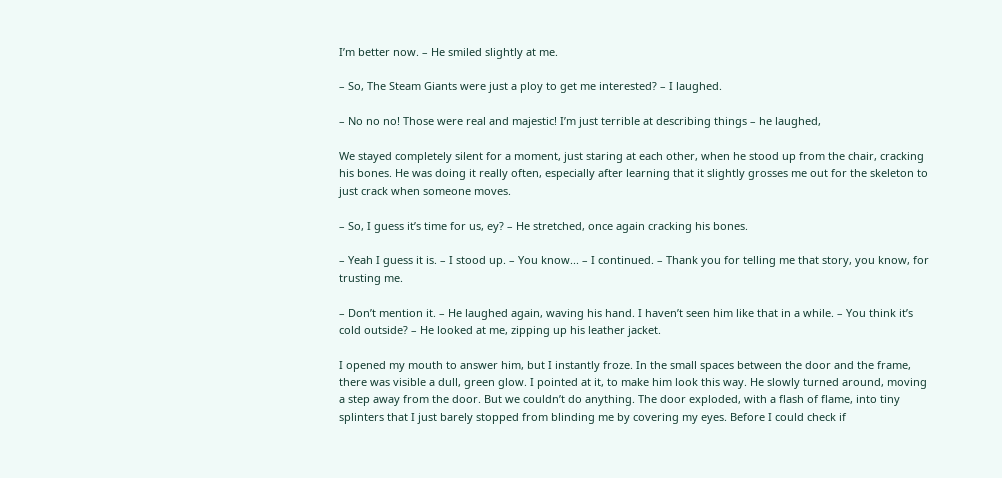I’m better now. – He smiled slightly at me.

– So, The Steam Giants were just a ploy to get me interested? – I laughed.

– No no no! Those were real and majestic! I’m just terrible at describing things – he laughed,

We stayed completely silent for a moment, just staring at each other, when he stood up from the chair, cracking his bones. He was doing it really often, especially after learning that it slightly grosses me out for the skeleton to just crack when someone moves.

– So, I guess it’s time for us, ey? – He stretched, once again cracking his bones.

– Yeah I guess it is. – I stood up. – You know... – I continued. – Thank you for telling me that story, you know, for trusting me.

– Don’t mention it. – He laughed again, waving his hand. I haven’t seen him like that in a while. – You think it’s cold outside? – He looked at me, zipping up his leather jacket.

I opened my mouth to answer him, but I instantly froze. In the small spaces between the door and the frame, there was visible a dull, green glow. I pointed at it, to make him look this way. He slowly turned around, moving a step away from the door. But we couldn’t do anything. The door exploded, with a flash of flame, into tiny splinters that I just barely stopped from blinding me by covering my eyes. Before I could check if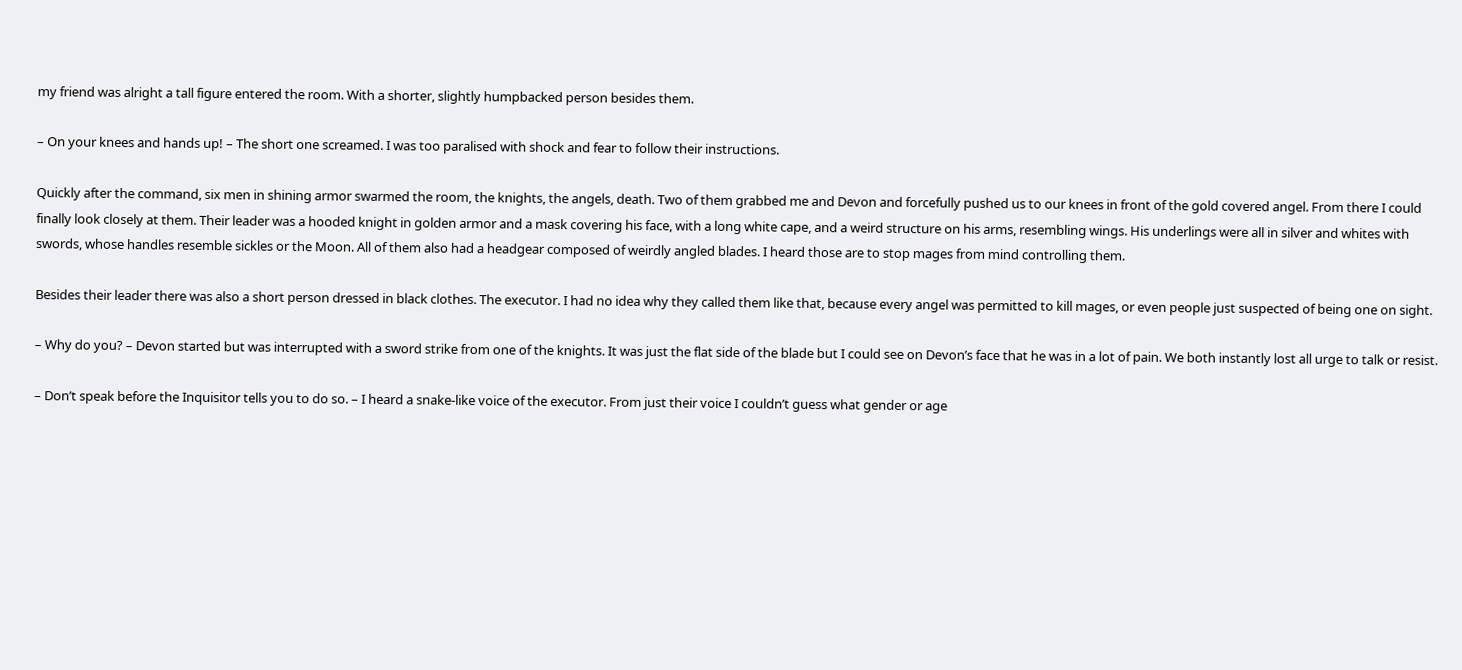my friend was alright a tall figure entered the room. With a shorter, slightly humpbacked person besides them.

– On your knees and hands up! – The short one screamed. I was too paralised with shock and fear to follow their instructions.

Quickly after the command, six men in shining armor swarmed the room, the knights, the angels, death. Two of them grabbed me and Devon and forcefully pushed us to our knees in front of the gold covered angel. From there I could finally look closely at them. Their leader was a hooded knight in golden armor and a mask covering his face, with a long white cape, and a weird structure on his arms, resembling wings. His underlings were all in silver and whites with swords, whose handles resemble sickles or the Moon. All of them also had a headgear composed of weirdly angled blades. I heard those are to stop mages from mind controlling them.

Besides their leader there was also a short person dressed in black clothes. The executor. I had no idea why they called them like that, because every angel was permitted to kill mages, or even people just suspected of being one on sight.

– Why do you? – Devon started but was interrupted with a sword strike from one of the knights. It was just the flat side of the blade but I could see on Devon’s face that he was in a lot of pain. We both instantly lost all urge to talk or resist.

– Don’t speak before the Inquisitor tells you to do so. – I heard a snake-like voice of the executor. From just their voice I couldn’t guess what gender or age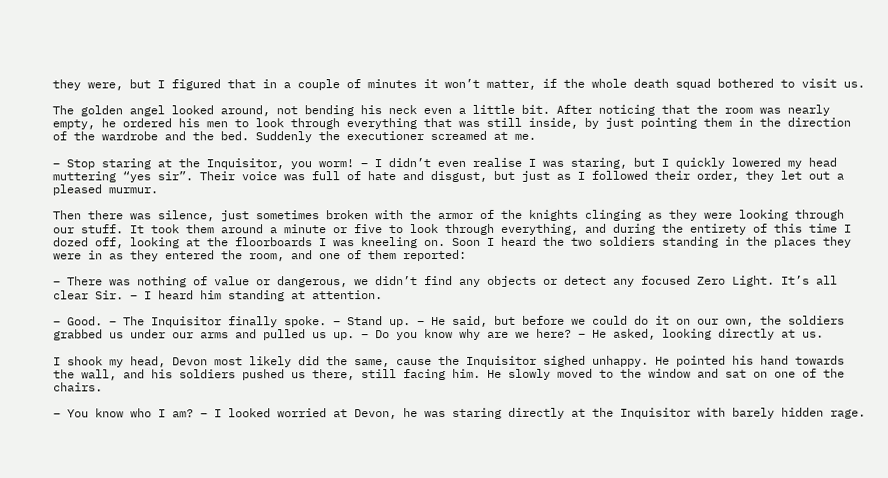they were, but I figured that in a couple of minutes it won’t matter, if the whole death squad bothered to visit us.

The golden angel looked around, not bending his neck even a little bit. After noticing that the room was nearly empty, he ordered his men to look through everything that was still inside, by just pointing them in the direction of the wardrobe and the bed. Suddenly the executioner screamed at me.

– Stop staring at the Inquisitor, you worm! – I didn’t even realise I was staring, but I quickly lowered my head muttering “yes sir”. Their voice was full of hate and disgust, but just as I followed their order, they let out a pleased murmur.

Then there was silence, just sometimes broken with the armor of the knights clinging as they were looking through our stuff. It took them around a minute or five to look through everything, and during the entirety of this time I dozed off, looking at the floorboards I was kneeling on. Soon I heard the two soldiers standing in the places they were in as they entered the room, and one of them reported:

– There was nothing of value or dangerous, we didn’t find any objects or detect any focused Zero Light. It’s all clear Sir. – I heard him standing at attention.

– Good. – The Inquisitor finally spoke. – Stand up. – He said, but before we could do it on our own, the soldiers grabbed us under our arms and pulled us up. – Do you know why are we here? – He asked, looking directly at us.

I shook my head, Devon most likely did the same, cause the Inquisitor sighed unhappy. He pointed his hand towards the wall, and his soldiers pushed us there, still facing him. He slowly moved to the window and sat on one of the chairs.

– You know who I am? – I looked worried at Devon, he was staring directly at the Inquisitor with barely hidden rage.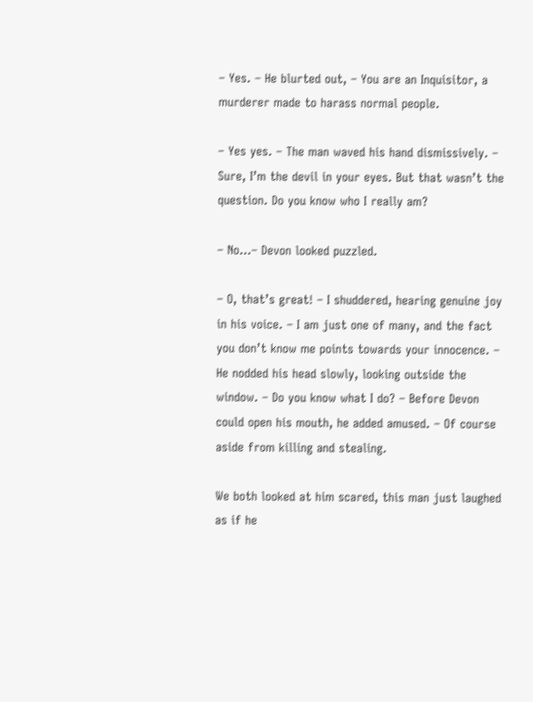– Yes. – He blurted out, – You are an Inquisitor, a murderer made to harass normal people.

– Yes yes. – The man waved his hand dismissively. – Sure, I’m the devil in your eyes. But that wasn’t the question. Do you know who I really am?

– No...– Devon looked puzzled.

– O, that’s great! – I shuddered, hearing genuine joy in his voice. – I am just one of many, and the fact you don’t know me points towards your innocence. – He nodded his head slowly, looking outside the window. – Do you know what I do? – Before Devon could open his mouth, he added amused. – Of course aside from killing and stealing.

We both looked at him scared, this man just laughed as if he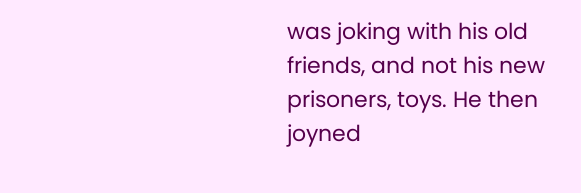was joking with his old friends, and not his new prisoners, toys. He then joyned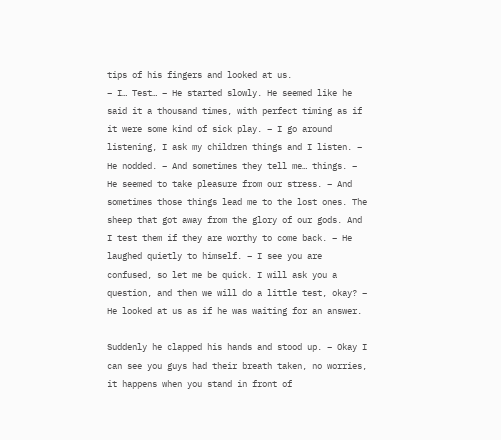tips of his fingers and looked at us.
– I… Test… – He started slowly. He seemed like he said it a thousand times, with perfect timing as if it were some kind of sick play. – I go around listening, I ask my children things and I listen. – He nodded. – And sometimes they tell me… things. – He seemed to take pleasure from our stress. – And sometimes those things lead me to the lost ones. The sheep that got away from the glory of our gods. And I test them if they are worthy to come back. – He laughed quietly to himself. – I see you are confused, so let me be quick. I will ask you a question, and then we will do a little test, okay? – He looked at us as if he was waiting for an answer.

Suddenly he clapped his hands and stood up. – Okay I can see you guys had their breath taken, no worries, it happens when you stand in front of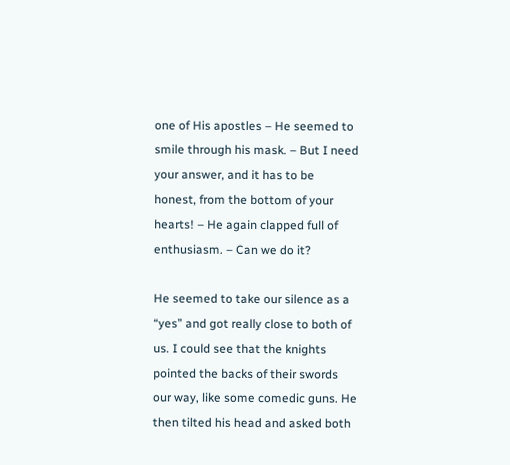one of His apostles – He seemed to smile through his mask. – But I need your answer, and it has to be honest, from the bottom of your hearts! – He again clapped full of enthusiasm. – Can we do it?

He seemed to take our silence as a “yes” and got really close to both of us. I could see that the knights pointed the backs of their swords our way, like some comedic guns. He then tilted his head and asked both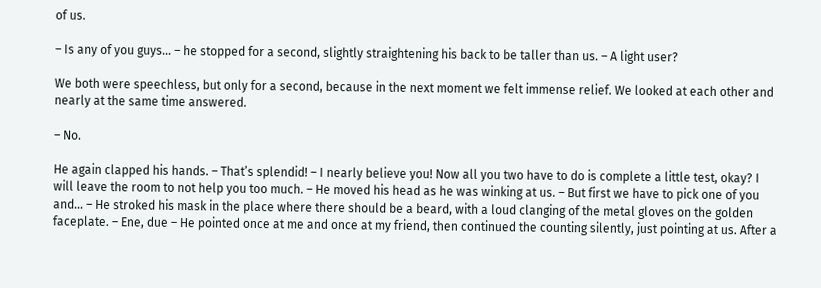of us.

– Is any of you guys… – he stopped for a second, slightly straightening his back to be taller than us. – A light user?

We both were speechless, but only for a second, because in the next moment we felt immense relief. We looked at each other and nearly at the same time answered.

– No.

He again clapped his hands. – That’s splendid! – I nearly believe you! Now all you two have to do is complete a little test, okay? I will leave the room to not help you too much. – He moved his head as he was winking at us. – But first we have to pick one of you and… – He stroked his mask in the place where there should be a beard, with a loud clanging of the metal gloves on the golden faceplate. – Ene, due – He pointed once at me and once at my friend, then continued the counting silently, just pointing at us. After a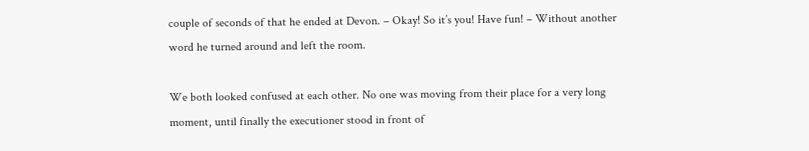couple of seconds of that he ended at Devon. – Okay! So it’s you! Have fun! – Without another word he turned around and left the room.

We both looked confused at each other. No one was moving from their place for a very long moment, until finally the executioner stood in front of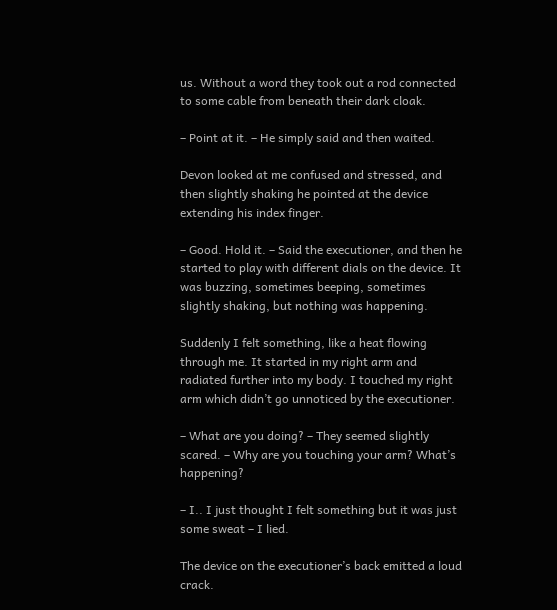us. Without a word they took out a rod connected to some cable from beneath their dark cloak.

– Point at it. – He simply said and then waited.

Devon looked at me confused and stressed, and then slightly shaking he pointed at the device extending his index finger.

– Good. Hold it. – Said the executioner, and then he started to play with different dials on the device. It was buzzing, sometimes beeping, sometimes slightly shaking, but nothing was happening.

Suddenly I felt something, like a heat flowing through me. It started in my right arm and radiated further into my body. I touched my right arm which didn’t go unnoticed by the executioner.

– What are you doing? – They seemed slightly scared. – Why are you touching your arm? What’s happening?

– I.. I just thought I felt something but it was just some sweat – I lied.

The device on the executioner’s back emitted a loud crack.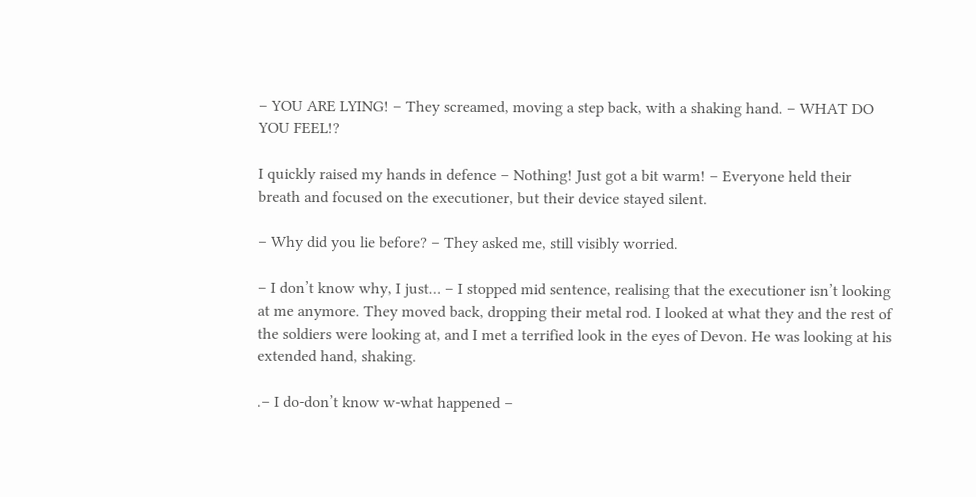– YOU ARE LYING! – They screamed, moving a step back, with a shaking hand. – WHAT DO YOU FEEL!?

I quickly raised my hands in defence – Nothing! Just got a bit warm! – Everyone held their breath and focused on the executioner, but their device stayed silent.

– Why did you lie before? – They asked me, still visibly worried.

– I don’t know why, I just… – I stopped mid sentence, realising that the executioner isn’t looking at me anymore. They moved back, dropping their metal rod. I looked at what they and the rest of the soldiers were looking at, and I met a terrified look in the eyes of Devon. He was looking at his extended hand, shaking.

.– I do-don’t know w-what happened –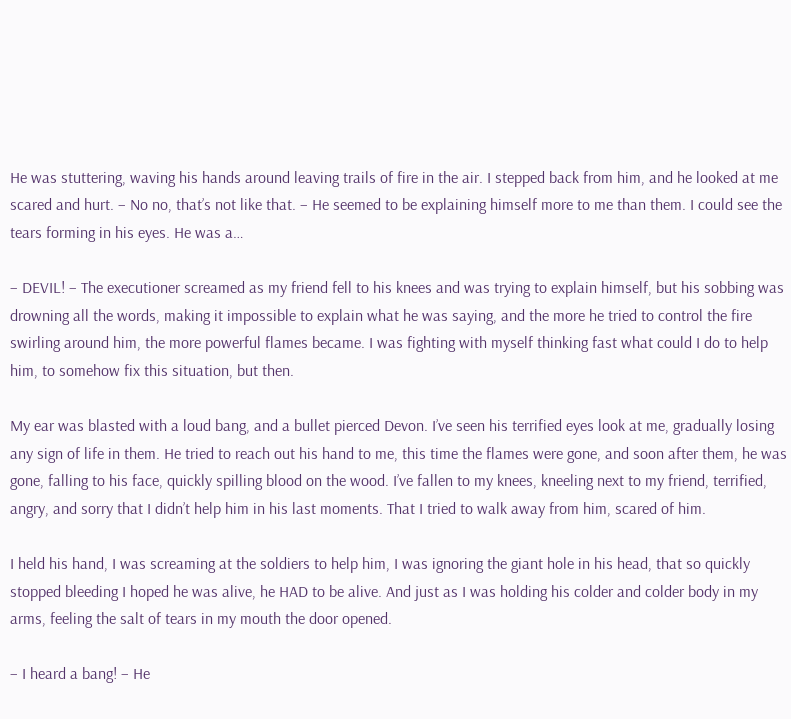He was stuttering, waving his hands around leaving trails of fire in the air. I stepped back from him, and he looked at me scared and hurt. – No no, that’s not like that. – He seemed to be explaining himself more to me than them. I could see the tears forming in his eyes. He was a…

– DEVIL! – The executioner screamed as my friend fell to his knees and was trying to explain himself, but his sobbing was drowning all the words, making it impossible to explain what he was saying, and the more he tried to control the fire swirling around him, the more powerful flames became. I was fighting with myself thinking fast what could I do to help him, to somehow fix this situation, but then.

My ear was blasted with a loud bang, and a bullet pierced Devon. I’ve seen his terrified eyes look at me, gradually losing any sign of life in them. He tried to reach out his hand to me, this time the flames were gone, and soon after them, he was gone, falling to his face, quickly spilling blood on the wood. I’ve fallen to my knees, kneeling next to my friend, terrified, angry, and sorry that I didn’t help him in his last moments. That I tried to walk away from him, scared of him.

I held his hand, I was screaming at the soldiers to help him, I was ignoring the giant hole in his head, that so quickly stopped bleeding I hoped he was alive, he HAD to be alive. And just as I was holding his colder and colder body in my arms, feeling the salt of tears in my mouth the door opened.

– I heard a bang! – He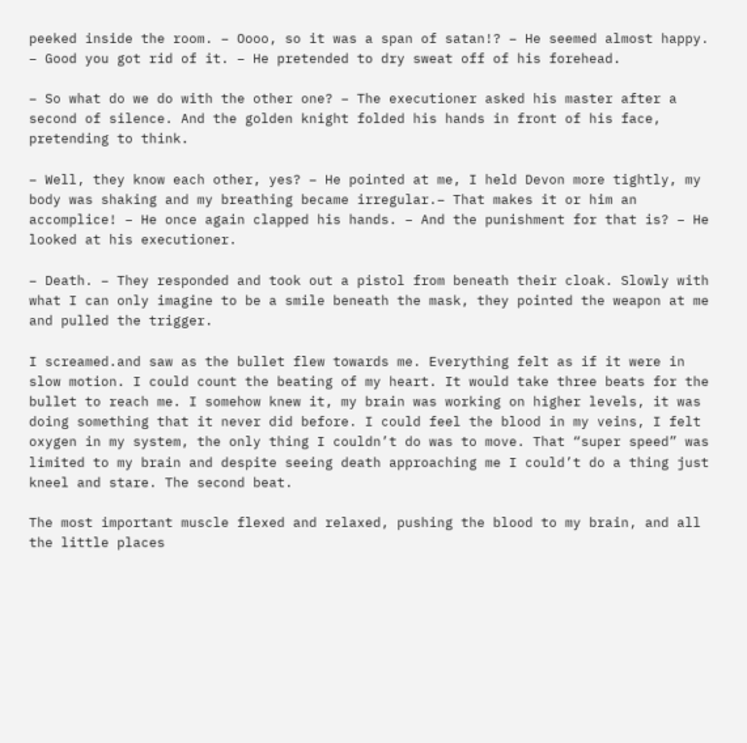peeked inside the room. – Oooo, so it was a span of satan!? – He seemed almost happy. – Good you got rid of it. – He pretended to dry sweat off of his forehead.

– So what do we do with the other one? – The executioner asked his master after a second of silence. And the golden knight folded his hands in front of his face, pretending to think.

– Well, they know each other, yes? – He pointed at me, I held Devon more tightly, my body was shaking and my breathing became irregular.– That makes it or him an accomplice! – He once again clapped his hands. – And the punishment for that is? – He looked at his executioner.

– Death. – They responded and took out a pistol from beneath their cloak. Slowly with what I can only imagine to be a smile beneath the mask, they pointed the weapon at me and pulled the trigger.

I screamed.and saw as the bullet flew towards me. Everything felt as if it were in slow motion. I could count the beating of my heart. It would take three beats for the bullet to reach me. I somehow knew it, my brain was working on higher levels, it was doing something that it never did before. I could feel the blood in my veins, I felt oxygen in my system, the only thing I couldn’t do was to move. That “super speed” was limited to my brain and despite seeing death approaching me I could’t do a thing just kneel and stare. The second beat.

The most important muscle flexed and relaxed, pushing the blood to my brain, and all the little places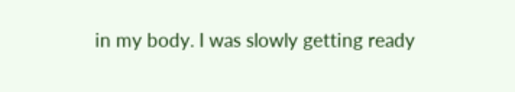in my body. I was slowly getting ready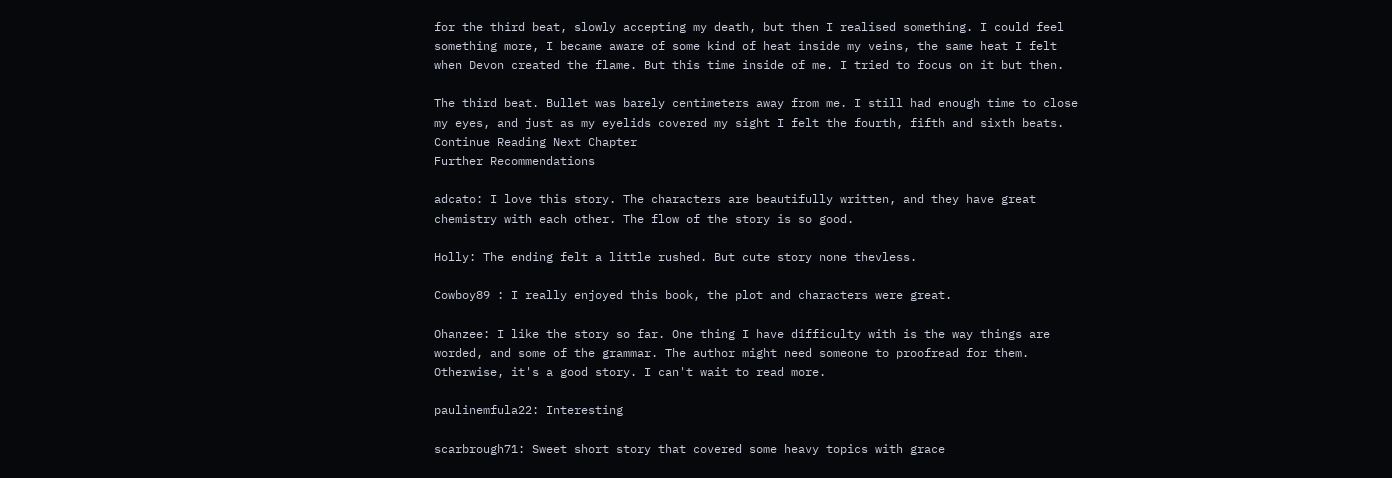for the third beat, slowly accepting my death, but then I realised something. I could feel something more, I became aware of some kind of heat inside my veins, the same heat I felt when Devon created the flame. But this time inside of me. I tried to focus on it but then.

The third beat. Bullet was barely centimeters away from me. I still had enough time to close my eyes, and just as my eyelids covered my sight I felt the fourth, fifth and sixth beats.
Continue Reading Next Chapter
Further Recommendations

adcato: I love this story. The characters are beautifully written, and they have great chemistry with each other. The flow of the story is so good.

Holly: The ending felt a little rushed. But cute story none thevless.

Cowboy89 : I really enjoyed this book, the plot and characters were great.

Ohanzee: I like the story so far. One thing I have difficulty with is the way things are worded, and some of the grammar. The author might need someone to proofread for them. Otherwise, it's a good story. I can't wait to read more.

paulinemfula22: Interesting

scarbrough71: Sweet short story that covered some heavy topics with grace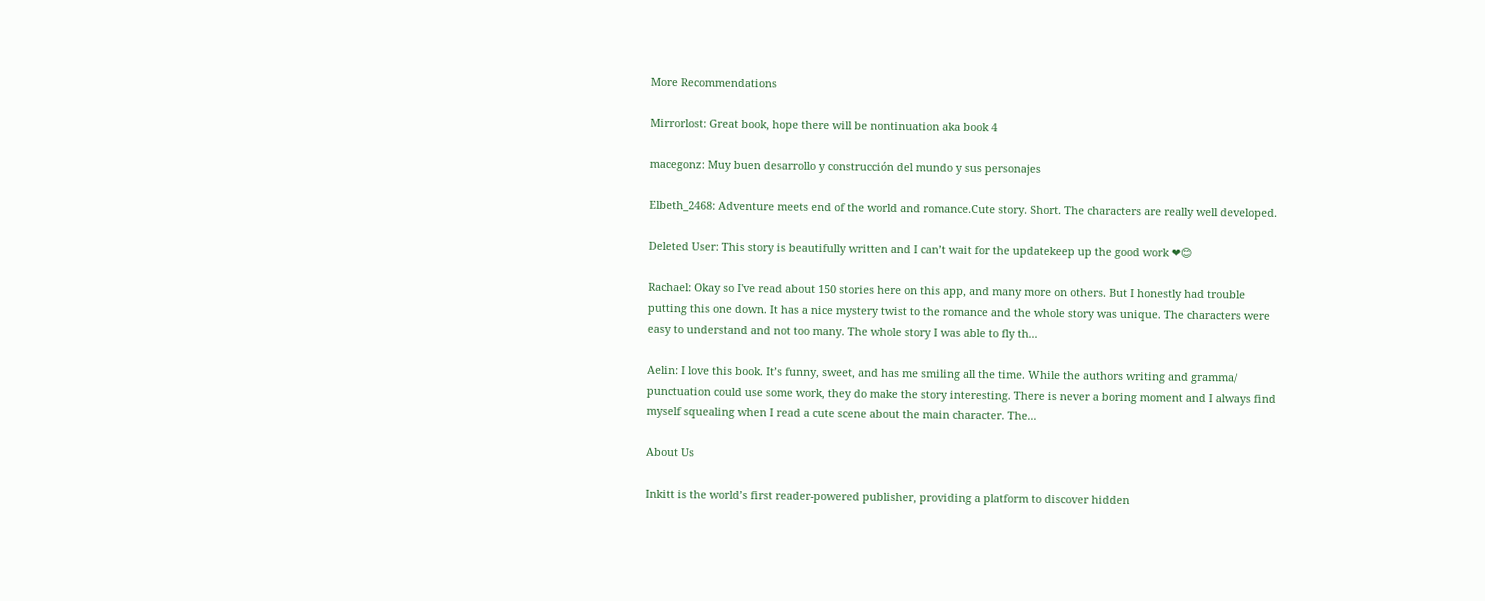More Recommendations

Mirrorlost: Great book, hope there will be nontinuation aka book 4

macegonz: Muy buen desarrollo y construcción del mundo y sus personajes

Elbeth_2468: Adventure meets end of the world and romance.Cute story. Short. The characters are really well developed.

Deleted User: This story is beautifully written and I can’t wait for the updatekeep up the good work ❤😊

Rachael: Okay so I've read about 150 stories here on this app, and many more on others. But I honestly had trouble putting this one down. It has a nice mystery twist to the romance and the whole story was unique. The characters were easy to understand and not too many. The whole story I was able to fly th...

Aelin: I love this book. It’s funny, sweet, and has me smiling all the time. While the authors writing and gramma/ punctuation could use some work, they do make the story interesting. There is never a boring moment and I always find myself squealing when I read a cute scene about the main character. The...

About Us

Inkitt is the world’s first reader-powered publisher, providing a platform to discover hidden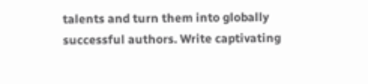talents and turn them into globally successful authors. Write captivating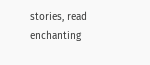stories, read enchanting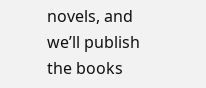novels, and we’ll publish the books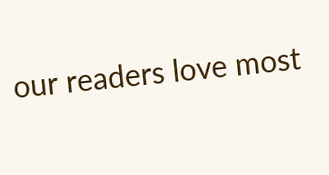our readers love most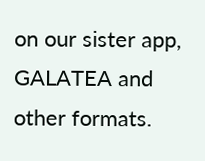on our sister app, GALATEA and other formats.